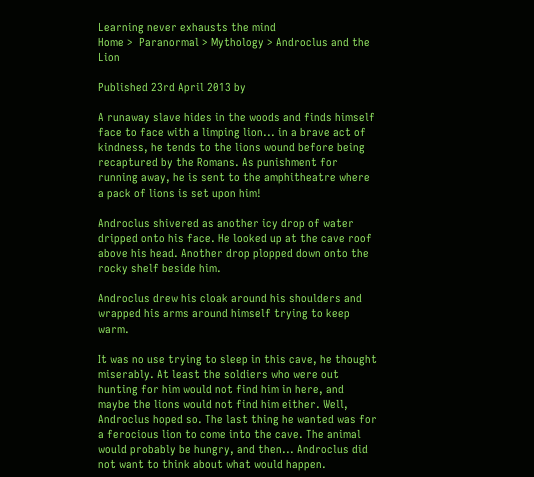Learning never exhausts the mind
Home >  Paranormal > Mythology > Androclus and the Lion

Published 23rd April 2013 by

A runaway slave hides in the woods and finds himself face to face with a limping lion... in a brave act of kindness, he tends to the lions wound before being recaptured by the Romans. As punishment for running away, he is sent to the amphitheatre where a pack of lions is set upon him!

Androclus shivered as another icy drop of water dripped onto his face. He looked up at the cave roof above his head. Another drop plopped down onto the rocky shelf beside him.

Androclus drew his cloak around his shoulders and wrapped his arms around himself trying to keep warm.

It was no use trying to sleep in this cave, he thought miserably. At least the soldiers who were out hunting for him would not find him in here, and maybe the lions would not find him either. Well, Androclus hoped so. The last thing he wanted was for a ferocious lion to come into the cave. The animal would probably be hungry, and then... Androclus did not want to think about what would happen.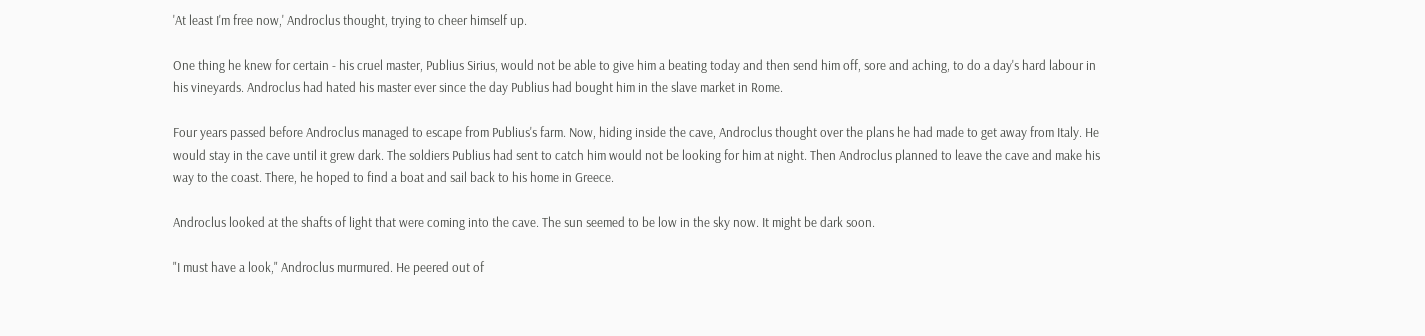'At least I'm free now,' Androclus thought, trying to cheer himself up.

One thing he knew for certain - his cruel master, Publius Sirius, would not be able to give him a beating today and then send him off, sore and aching, to do a day's hard labour in his vineyards. Androclus had hated his master ever since the day Publius had bought him in the slave market in Rome.

Four years passed before Androclus managed to escape from Publius's farm. Now, hiding inside the cave, Androclus thought over the plans he had made to get away from Italy. He would stay in the cave until it grew dark. The soldiers Publius had sent to catch him would not be looking for him at night. Then Androclus planned to leave the cave and make his way to the coast. There, he hoped to find a boat and sail back to his home in Greece.

Androclus looked at the shafts of light that were coming into the cave. The sun seemed to be low in the sky now. It might be dark soon.

"I must have a look," Androclus murmured. He peered out of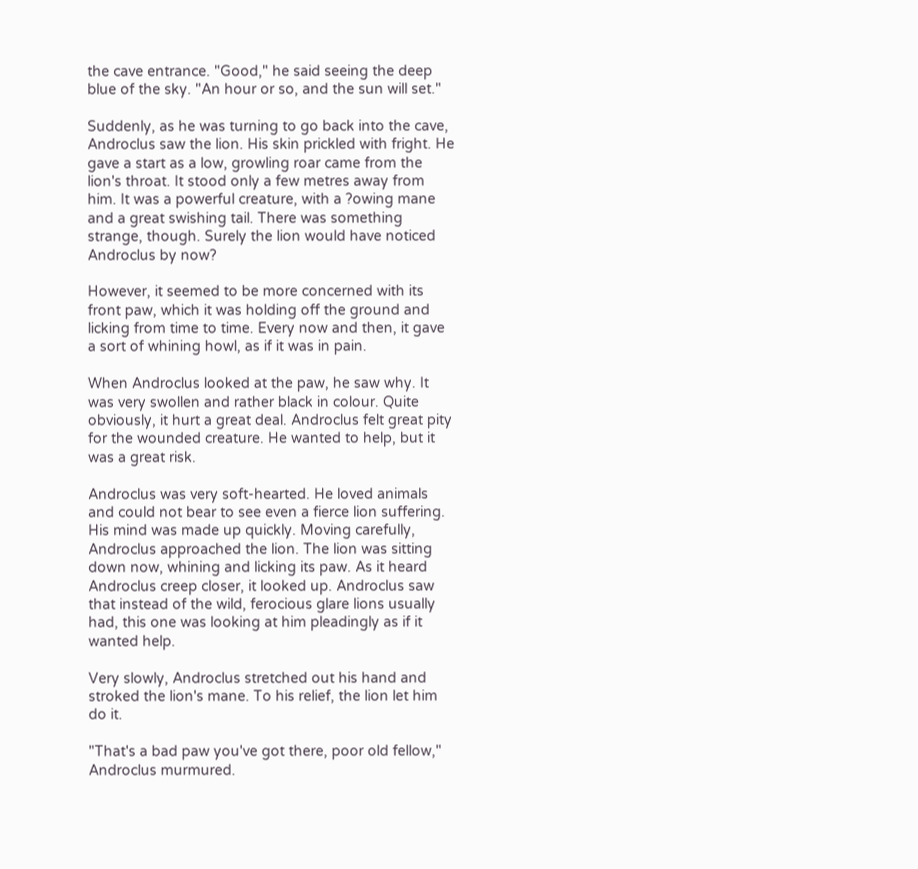the cave entrance. "Good," he said seeing the deep blue of the sky. "An hour or so, and the sun will set."

Suddenly, as he was turning to go back into the cave, Androclus saw the lion. His skin prickled with fright. He gave a start as a low, growling roar came from the lion's throat. It stood only a few metres away from him. It was a powerful creature, with a ?owing mane and a great swishing tail. There was something strange, though. Surely the lion would have noticed Androclus by now?

However, it seemed to be more concerned with its front paw, which it was holding off the ground and licking from time to time. Every now and then, it gave a sort of whining howl, as if it was in pain.

When Androclus looked at the paw, he saw why. It was very swollen and rather black in colour. Quite obviously, it hurt a great deal. Androclus felt great pity for the wounded creature. He wanted to help, but it was a great risk.

Androclus was very soft-hearted. He loved animals and could not bear to see even a fierce lion suffering. His mind was made up quickly. Moving carefully, Androclus approached the lion. The lion was sitting down now, whining and licking its paw. As it heard Androclus creep closer, it looked up. Androclus saw that instead of the wild, ferocious glare lions usually had, this one was looking at him pleadingly as if it wanted help.

Very slowly, Androclus stretched out his hand and stroked the lion's mane. To his relief, the lion let him do it.

"That's a bad paw you've got there, poor old fellow," Androclus murmured.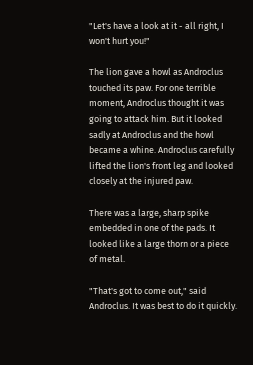"Let's have a look at it - all right, I won't hurt you!"

The lion gave a howl as Androclus touched its paw. For one terrible moment, Androclus thought it was going to attack him. But it looked sadly at Androclus and the howl became a whine. Androclus carefully lifted the lion's front leg and looked closely at the injured paw.

There was a large, sharp spike embedded in one of the pads. It looked like a large thorn or a piece of metal.

"That's got to come out," said Androclus. It was best to do it quickly.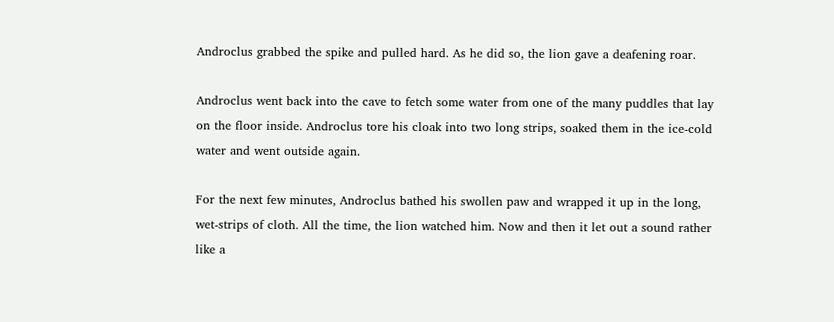Androclus grabbed the spike and pulled hard. As he did so, the lion gave a deafening roar.

Androclus went back into the cave to fetch some water from one of the many puddles that lay on the floor inside. Androclus tore his cloak into two long strips, soaked them in the ice-cold water and went outside again.

For the next few minutes, Androclus bathed his swollen paw and wrapped it up in the long, wet-strips of cloth. All the time, the lion watched him. Now and then it let out a sound rather like a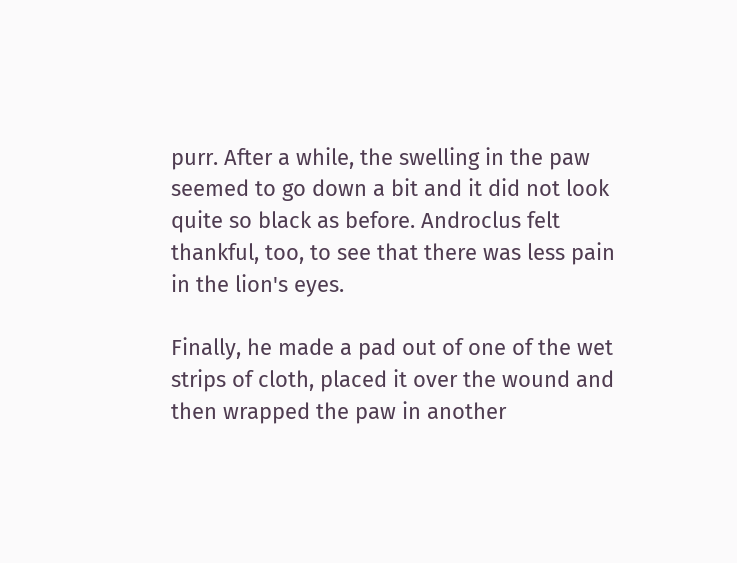purr. After a while, the swelling in the paw seemed to go down a bit and it did not look quite so black as before. Androclus felt thankful, too, to see that there was less pain in the lion's eyes.

Finally, he made a pad out of one of the wet strips of cloth, placed it over the wound and then wrapped the paw in another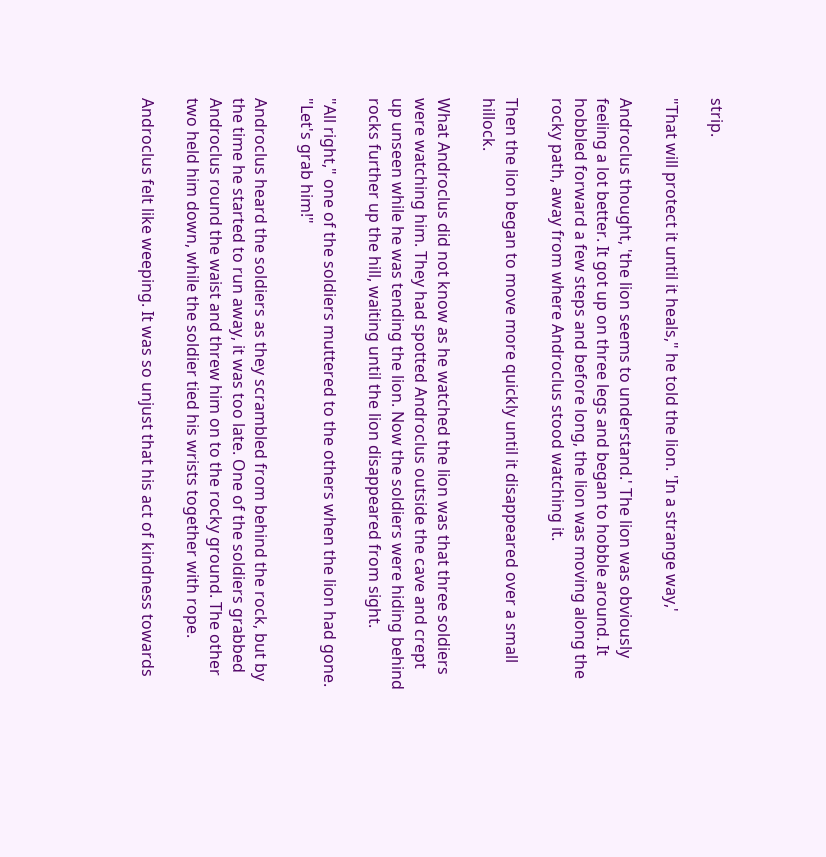strip.

"That will protect it until it heals," he told the lion. 'In a strange way,'

Androclus thought, 'the lion seems to understand.' The lion was obviously feeling a lot better. It got up on three legs and began to hobble around. It hobbled forward a few steps and before long, the lion was moving along the rocky path, away from where Androclus stood watching it.

Then the lion began to move more quickly until it disappeared over a small hillock.

What Androclus did not know as he watched the lion was that three soldiers were watching him. They had spotted Androclus outside the cave and crept up unseen while he was tending the lion. Now the soldiers were hiding behind rocks further up the hill, waiting until the lion disappeared from sight.

"All right," one of the soldiers muttered to the others when the lion had gone. "Let's grab him!"

Androclus heard the soldiers as they scrambled from behind the rock, but by the time he started to run away, it was too late. One of the soldiers grabbed Androclus round the waist and threw him on to the rocky ground. The other two held him down, while the soldier tied his wrists together with rope.

Androclus felt like weeping. It was so unjust that his act of kindness towards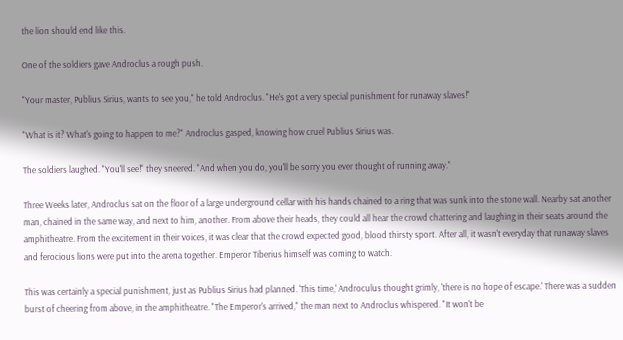the lion should end like this.

One of the soldiers gave Androclus a rough push.

"Your master, Publius Sirius, wants to see you," he told Androclus. "He's got a very special punishment for runaway slaves!"

"What is it? What's going to happen to me?" Androclus gasped, knowing how cruel Publius Sirius was.

The soldiers laughed. "You'll see!" they sneered. "And when you do, you'll be sorry you ever thought of running away."

Three Weeks later, Androclus sat on the floor of a large underground cellar with his hands chained to a ring that was sunk into the stone wall. Nearby sat another man, chained in the same way, and next to him, another. From above their heads, they could all hear the crowd chattering and laughing in their seats around the amphitheatre. From the excitement in their voices, it was clear that the crowd expected good, blood thirsty sport. After all, it wasn't everyday that runaway slaves and ferocious lions were put into the arena together. Emperor Tiberius himself was coming to watch.

This was certainly a special punishment, just as Publius Sirius had planned. 'This time,' Androculus thought grimly, 'there is no hope of escape.' There was a sudden burst of cheering from above, in the amphitheatre. "The Emperor's arrived," the man next to Androclus whispered. "It won't be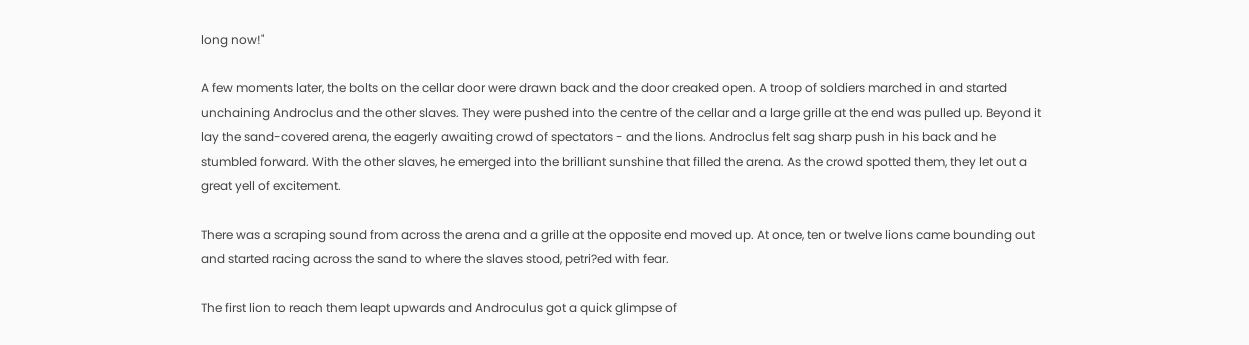long now!"

A few moments later, the bolts on the cellar door were drawn back and the door creaked open. A troop of soldiers marched in and started unchaining Androclus and the other slaves. They were pushed into the centre of the cellar and a large grille at the end was pulled up. Beyond it lay the sand-covered arena, the eagerly awaiting crowd of spectators - and the lions. Androclus felt sag sharp push in his back and he stumbled forward. With the other slaves, he emerged into the brilliant sunshine that filled the arena. As the crowd spotted them, they let out a great yell of excitement.

There was a scraping sound from across the arena and a grille at the opposite end moved up. At once, ten or twelve lions came bounding out and started racing across the sand to where the slaves stood, petri?ed with fear.

The first lion to reach them leapt upwards and Androculus got a quick glimpse of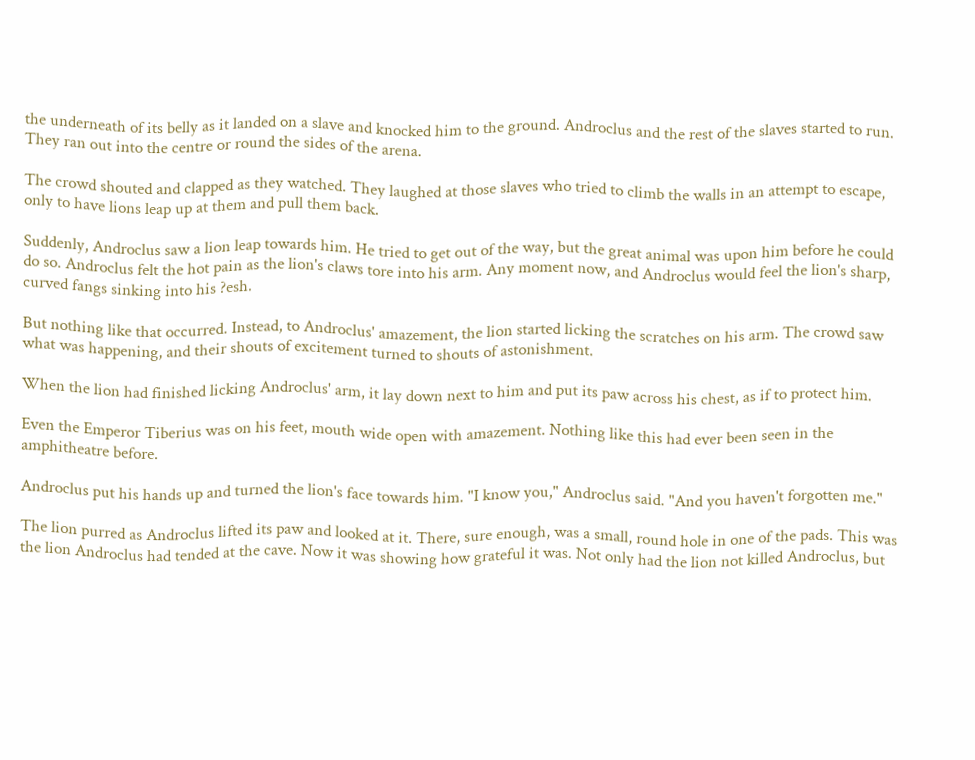the underneath of its belly as it landed on a slave and knocked him to the ground. Androclus and the rest of the slaves started to run. They ran out into the centre or round the sides of the arena.

The crowd shouted and clapped as they watched. They laughed at those slaves who tried to climb the walls in an attempt to escape, only to have lions leap up at them and pull them back.

Suddenly, Androclus saw a lion leap towards him. He tried to get out of the way, but the great animal was upon him before he could do so. Androclus felt the hot pain as the lion's claws tore into his arm. Any moment now, and Androclus would feel the lion's sharp, curved fangs sinking into his ?esh.

But nothing like that occurred. Instead, to Androclus' amazement, the lion started licking the scratches on his arm. The crowd saw what was happening, and their shouts of excitement turned to shouts of astonishment.

When the lion had finished licking Androclus' arm, it lay down next to him and put its paw across his chest, as if to protect him.

Even the Emperor Tiberius was on his feet, mouth wide open with amazement. Nothing like this had ever been seen in the amphitheatre before.

Androclus put his hands up and turned the lion's face towards him. "I know you," Androclus said. "And you haven't forgotten me."

The lion purred as Androclus lifted its paw and looked at it. There, sure enough, was a small, round hole in one of the pads. This was the lion Androclus had tended at the cave. Now it was showing how grateful it was. Not only had the lion not killed Androclus, but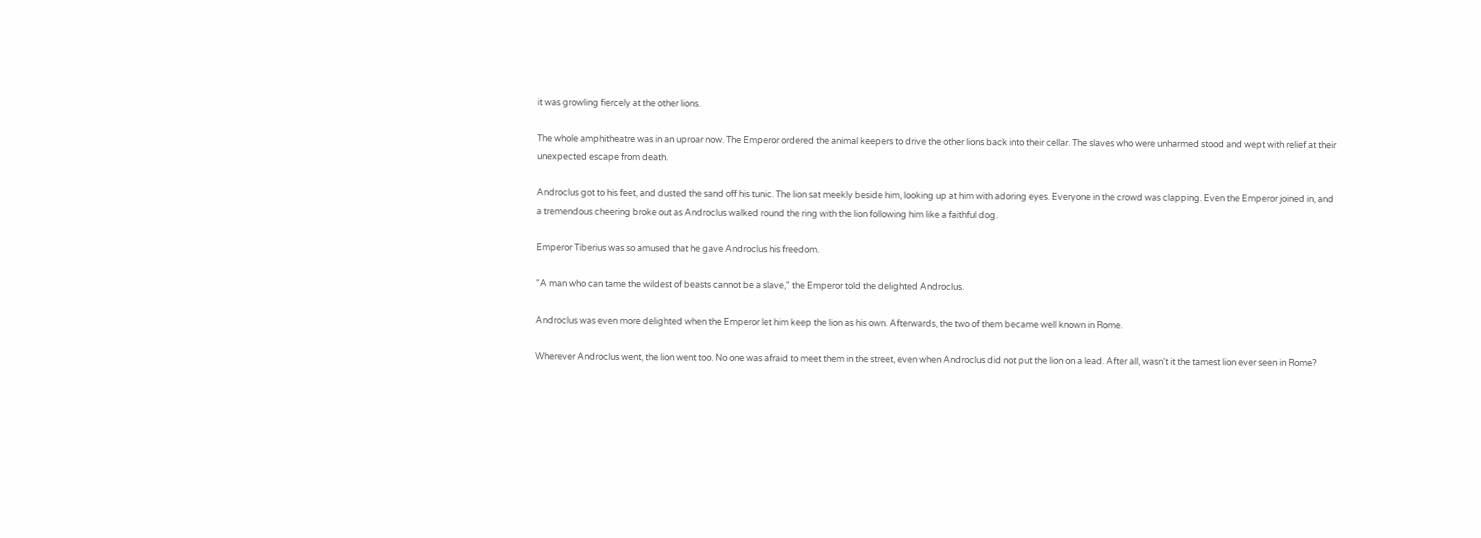it was growling fiercely at the other lions.

The whole amphitheatre was in an uproar now. The Emperor ordered the animal keepers to drive the other lions back into their cellar. The slaves who were unharmed stood and wept with relief at their unexpected escape from death.

Androclus got to his feet, and dusted the sand off his tunic. The lion sat meekly beside him, looking up at him with adoring eyes. Everyone in the crowd was clapping. Even the Emperor joined in, and a tremendous cheering broke out as Androclus walked round the ring with the lion following him like a faithful dog.

Emperor Tiberius was so amused that he gave Androclus his freedom.

"A man who can tame the wildest of beasts cannot be a slave," the Emperor told the delighted Androclus.

Androclus was even more delighted when the Emperor let him keep the lion as his own. Afterwards, the two of them became well known in Rome.

Wherever Androclus went, the lion went too. No one was afraid to meet them in the street, even when Androclus did not put the lion on a lead. After all, wasn't it the tamest lion ever seen in Rome?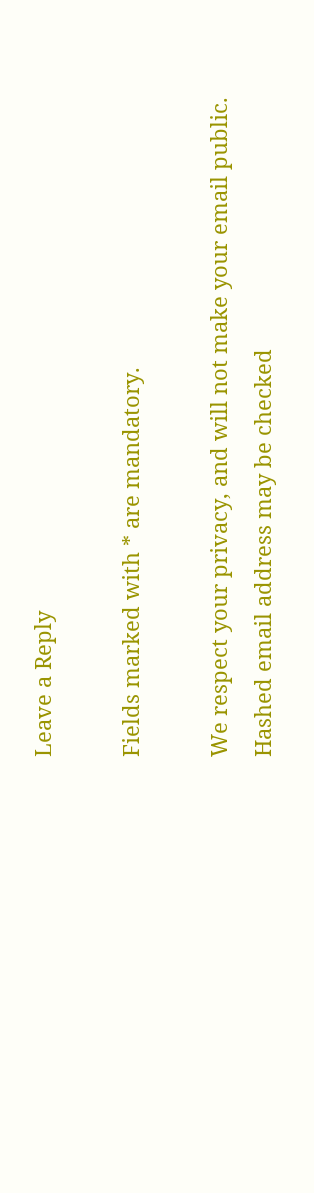Leave a Reply

Fields marked with * are mandatory.

We respect your privacy, and will not make your email public. Hashed email address may be checked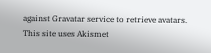against Gravatar service to retrieve avatars. This site uses Akismet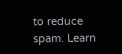to reduce spam. Learn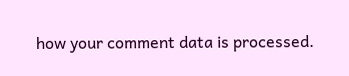how your comment data is processed.